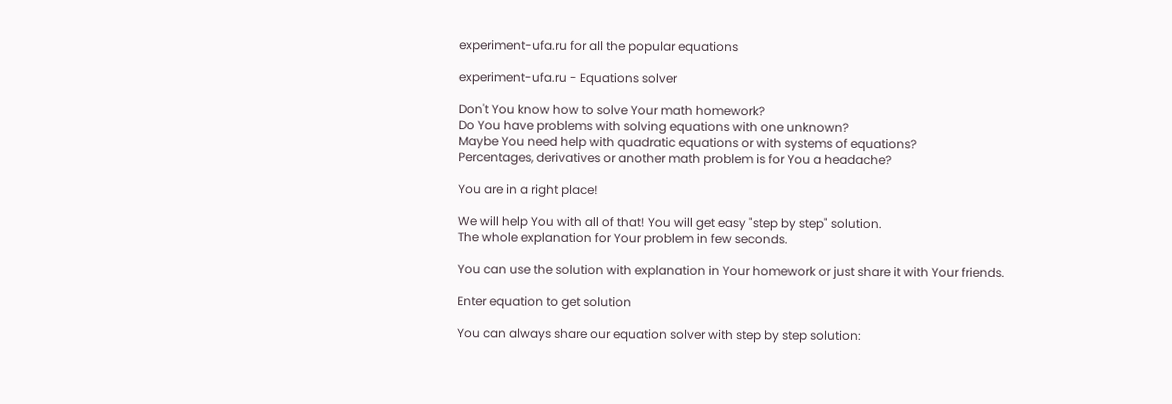experiment-ufa.ru for all the popular equations

experiment-ufa.ru - Equations solver

Don't You know how to solve Your math homework?
Do You have problems with solving equations with one unknown?
Maybe You need help with quadratic equations or with systems of equations?
Percentages, derivatives or another math problem is for You a headache?

You are in a right place!

We will help You with all of that! You will get easy "step by step" solution.
The whole explanation for Your problem in few seconds.

You can use the solution with explanation in Your homework or just share it with Your friends.

Enter equation to get solution

You can always share our equation solver with step by step solution: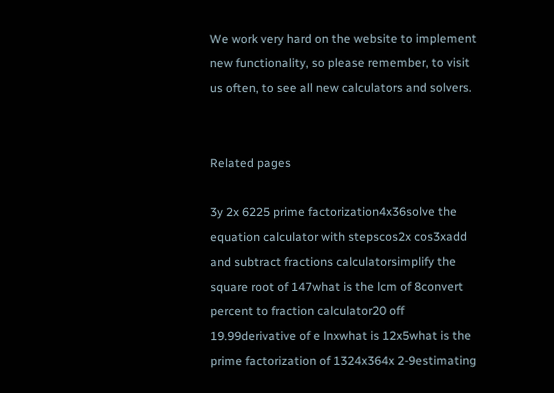We work very hard on the website to implement new functionality, so please remember, to visit us often, to see all new calculators and solvers.


Related pages

3y 2x 6225 prime factorization4x36solve the equation calculator with stepscos2x cos3xadd and subtract fractions calculatorsimplify the square root of 147what is the lcm of 8convert percent to fraction calculator20 off 19.99derivative of e lnxwhat is 12x5what is the prime factorization of 1324x364x 2-9estimating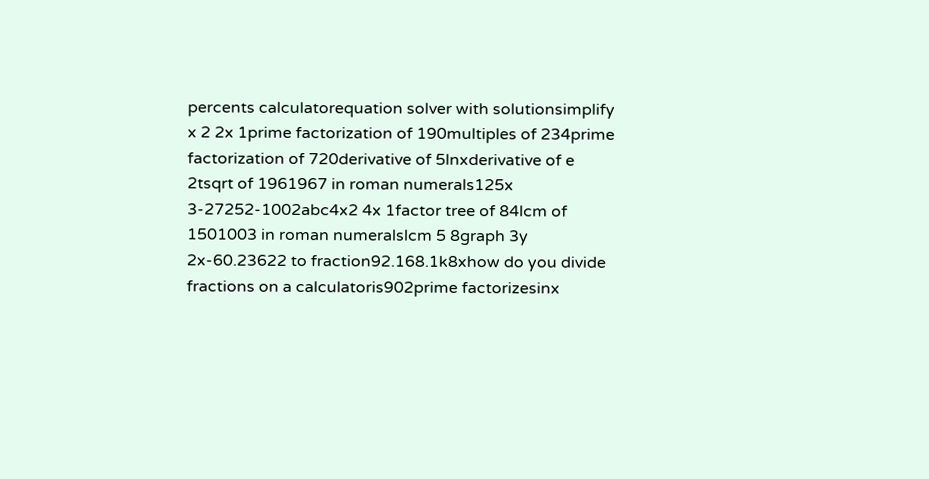percents calculatorequation solver with solutionsimplify x 2 2x 1prime factorization of 190multiples of 234prime factorization of 720derivative of 5lnxderivative of e 2tsqrt of 1961967 in roman numerals125x 3-27252-1002abc4x2 4x 1factor tree of 84lcm of 1501003 in roman numeralslcm 5 8graph 3y 2x-60.23622 to fraction92.168.1k8xhow do you divide fractions on a calculatoris902prime factorizesinx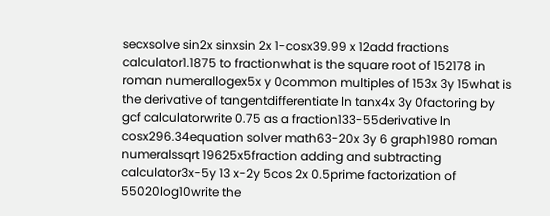secxsolve sin2x sinxsin 2x 1-cosx39.99 x 12add fractions calculator1.1875 to fractionwhat is the square root of 152178 in roman numerallogex5x y 0common multiples of 153x 3y 15what is the derivative of tangentdifferentiate ln tanx4x 3y 0factoring by gcf calculatorwrite 0.75 as a fraction133-55derivative ln cosx296.34equation solver math63-20x 3y 6 graph1980 roman numeralssqrt 19625x5fraction adding and subtracting calculator3x-5y 13 x-2y 5cos 2x 0.5prime factorization of 55020log10write the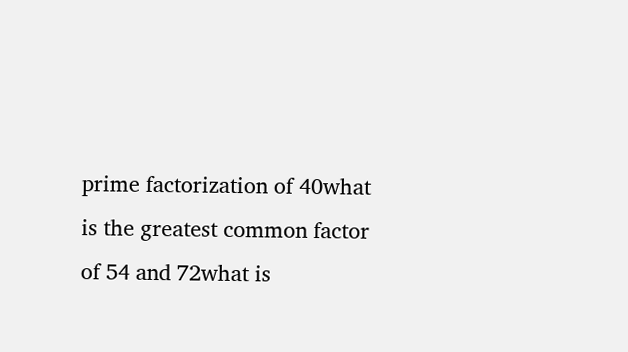prime factorization of 40what is the greatest common factor of 54 and 72what is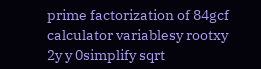prime factorization of 84gcf calculator variablesy rootxy 2y y 0simplify sqrt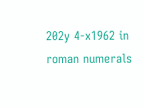202y 4-x1962 in roman numerals